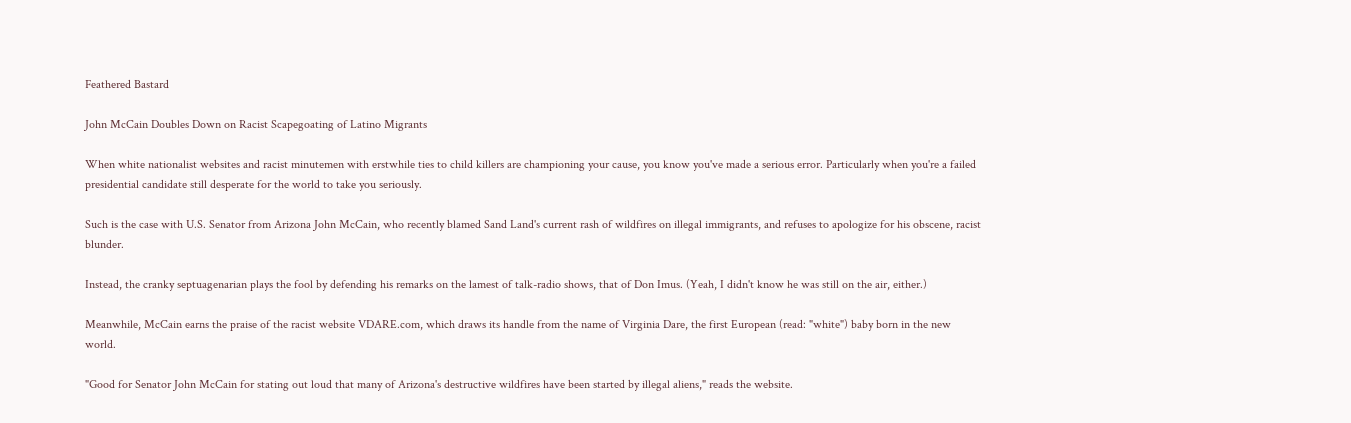Feathered Bastard

John McCain Doubles Down on Racist Scapegoating of Latino Migrants

When white nationalist websites and racist minutemen with erstwhile ties to child killers are championing your cause, you know you've made a serious error. Particularly when you're a failed presidential candidate still desperate for the world to take you seriously.

Such is the case with U.S. Senator from Arizona John McCain, who recently blamed Sand Land's current rash of wildfires on illegal immigrants, and refuses to apologize for his obscene, racist blunder.

Instead, the cranky septuagenarian plays the fool by defending his remarks on the lamest of talk-radio shows, that of Don Imus. (Yeah, I didn't know he was still on the air, either.)

Meanwhile, McCain earns the praise of the racist website VDARE.com, which draws its handle from the name of Virginia Dare, the first European (read: "white") baby born in the new world.

"Good for Senator John McCain for stating out loud that many of Arizona's destructive wildfires have been started by illegal aliens," reads the website.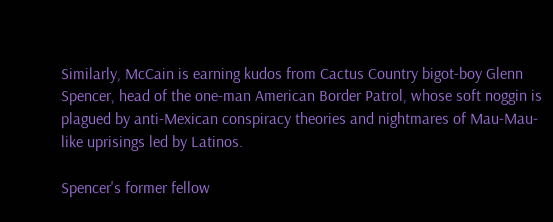Similarly, McCain is earning kudos from Cactus Country bigot-boy Glenn Spencer, head of the one-man American Border Patrol, whose soft noggin is plagued by anti-Mexican conspiracy theories and nightmares of Mau-Mau-like uprisings led by Latinos.

Spencer's former fellow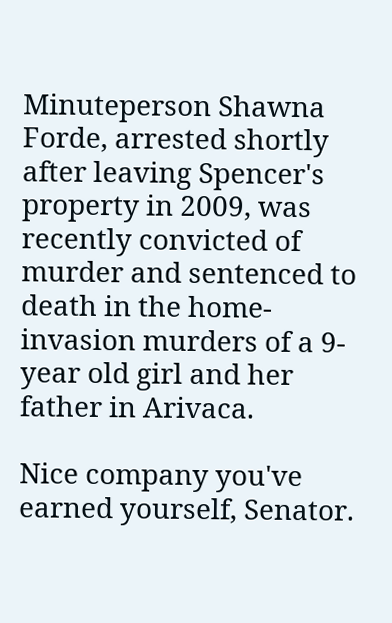Minuteperson Shawna Forde, arrested shortly after leaving Spencer's property in 2009, was recently convicted of murder and sentenced to death in the home-invasion murders of a 9-year old girl and her father in Arivaca.

Nice company you've earned yourself, Senator.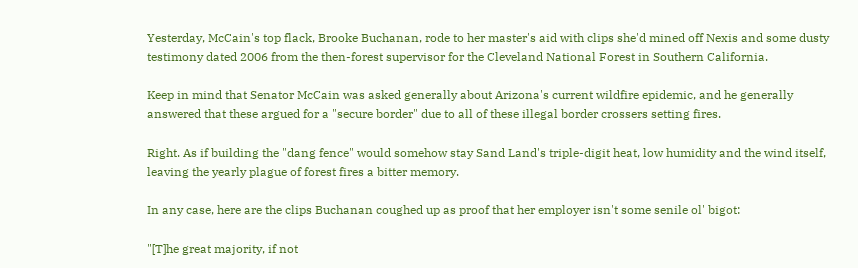Yesterday, McCain's top flack, Brooke Buchanan, rode to her master's aid with clips she'd mined off Nexis and some dusty testimony dated 2006 from the then-forest supervisor for the Cleveland National Forest in Southern California.

Keep in mind that Senator McCain was asked generally about Arizona's current wildfire epidemic, and he generally answered that these argued for a "secure border" due to all of these illegal border crossers setting fires.

Right. As if building the "dang fence" would somehow stay Sand Land's triple-digit heat, low humidity and the wind itself, leaving the yearly plague of forest fires a bitter memory.

In any case, here are the clips Buchanan coughed up as proof that her employer isn't some senile ol' bigot:

"[T]he great majority, if not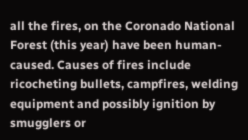all the fires, on the Coronado National Forest (this year) have been human-caused. Causes of fires include ricocheting bullets, campfires, welding equipment and possibly ignition by smugglers or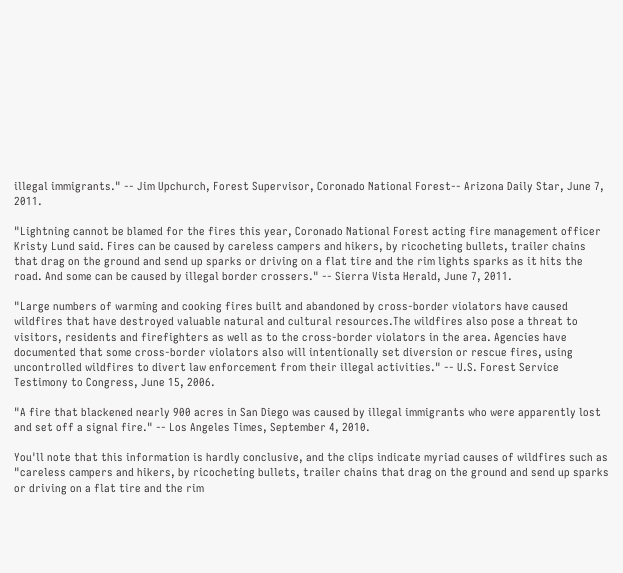illegal immigrants." -- Jim Upchurch, Forest Supervisor, Coronado National Forest-- Arizona Daily Star, June 7, 2011.

"Lightning cannot be blamed for the fires this year, Coronado National Forest acting fire management officer Kristy Lund said. Fires can be caused by careless campers and hikers, by ricocheting bullets, trailer chains that drag on the ground and send up sparks or driving on a flat tire and the rim lights sparks as it hits the road. And some can be caused by illegal border crossers." -- Sierra Vista Herald, June 7, 2011.

"Large numbers of warming and cooking fires built and abandoned by cross-border violators have caused wildfires that have destroyed valuable natural and cultural resources.The wildfires also pose a threat to visitors, residents and firefighters as well as to the cross-border violators in the area. Agencies have documented that some cross-border violators also will intentionally set diversion or rescue fires, using uncontrolled wildfires to divert law enforcement from their illegal activities." -- U.S. Forest Service Testimony to Congress, June 15, 2006.

"A fire that blackened nearly 900 acres in San Diego was caused by illegal immigrants who were apparently lost and set off a signal fire." -- Los Angeles Times, September 4, 2010.

You'll note that this information is hardly conclusive, and the clips indicate myriad causes of wildfires such as "careless campers and hikers, by ricocheting bullets, trailer chains that drag on the ground and send up sparks or driving on a flat tire and the rim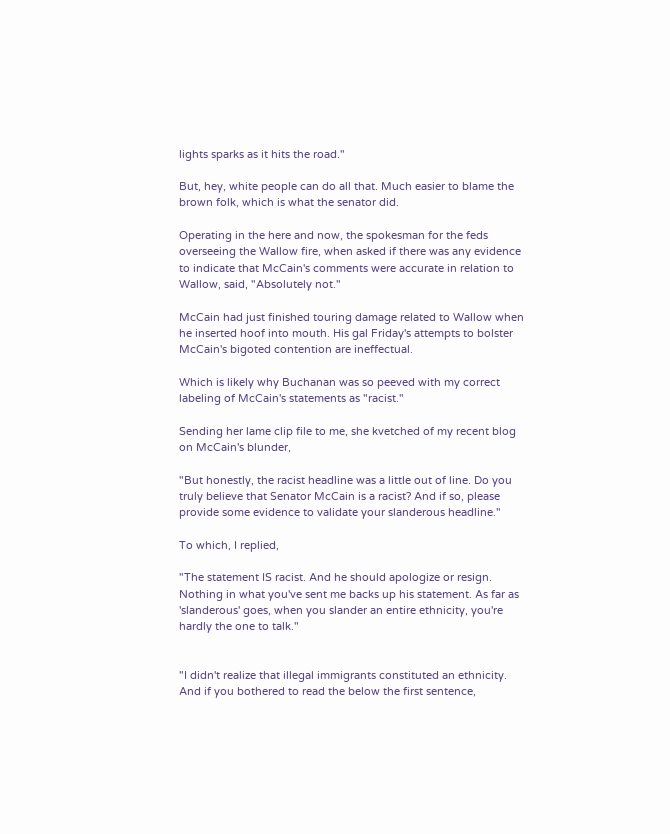lights sparks as it hits the road."

But, hey, white people can do all that. Much easier to blame the brown folk, which is what the senator did.

Operating in the here and now, the spokesman for the feds overseeing the Wallow fire, when asked if there was any evidence to indicate that McCain's comments were accurate in relation to Wallow, said, "Absolutely not."

McCain had just finished touring damage related to Wallow when he inserted hoof into mouth. His gal Friday's attempts to bolster McCain's bigoted contention are ineffectual.

Which is likely why Buchanan was so peeved with my correct labeling of McCain's statements as "racist."

Sending her lame clip file to me, she kvetched of my recent blog on McCain's blunder,

"But honestly, the racist headline was a little out of line. Do you truly believe that Senator McCain is a racist? And if so, please provide some evidence to validate your slanderous headline."

To which, I replied,

"The statement IS racist. And he should apologize or resign. Nothing in what you've sent me backs up his statement. As far as 'slanderous' goes, when you slander an entire ethnicity, you're hardly the one to talk."


"I didn't realize that illegal immigrants constituted an ethnicity. And if you bothered to read the below the first sentence,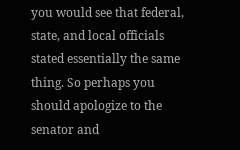you would see that federal, state, and local officials stated essentially the same thing. So perhaps you should apologize to the senator and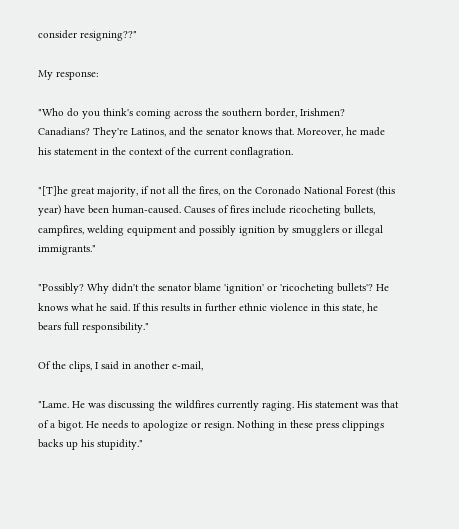consider resigning??"

My response:

"Who do you think's coming across the southern border, Irishmen? Canadians? They're Latinos, and the senator knows that. Moreover, he made his statement in the context of the current conflagration.

"[T]he great majority, if not all the fires, on the Coronado National Forest (this year) have been human-caused. Causes of fires include ricocheting bullets, campfires, welding equipment and possibly ignition by smugglers or illegal immigrants."

"Possibly? Why didn't the senator blame 'ignition' or 'ricocheting bullets'? He knows what he said. If this results in further ethnic violence in this state, he bears full responsibility."

Of the clips, I said in another e-mail,

"Lame. He was discussing the wildfires currently raging. His statement was that of a bigot. He needs to apologize or resign. Nothing in these press clippings backs up his stupidity."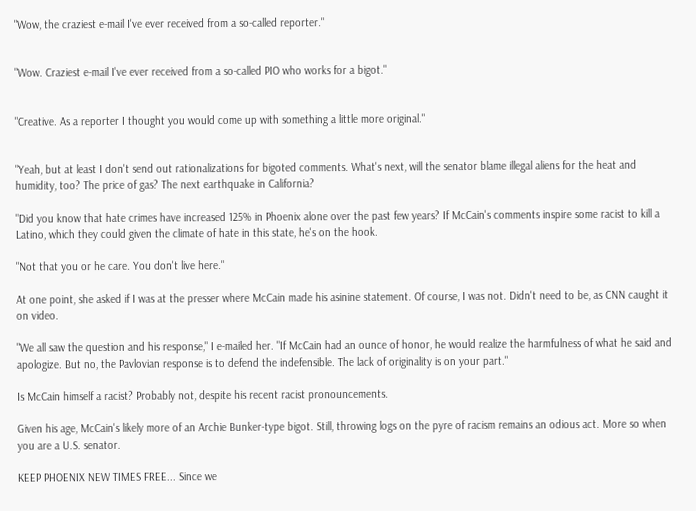"Wow, the craziest e-mail I've ever received from a so-called reporter."


"Wow. Craziest e-mail I've ever received from a so-called PIO who works for a bigot."


"Creative. As a reporter I thought you would come up with something a little more original."


"Yeah, but at least I don't send out rationalizations for bigoted comments. What's next, will the senator blame illegal aliens for the heat and humidity, too? The price of gas? The next earthquake in California?

"Did you know that hate crimes have increased 125% in Phoenix alone over the past few years? If McCain's comments inspire some racist to kill a Latino, which they could given the climate of hate in this state, he's on the hook.

"Not that you or he care. You don't live here."

At one point, she asked if I was at the presser where McCain made his asinine statement. Of course, I was not. Didn't need to be, as CNN caught it on video.

"We all saw the question and his response," I e-mailed her. "If McCain had an ounce of honor, he would realize the harmfulness of what he said and apologize. But no, the Pavlovian response is to defend the indefensible. The lack of originality is on your part."

Is McCain himself a racist? Probably not, despite his recent racist pronouncements.

Given his age, McCain's likely more of an Archie Bunker-type bigot. Still, throwing logs on the pyre of racism remains an odious act. More so when you are a U.S. senator.

KEEP PHOENIX NEW TIMES FREE... Since we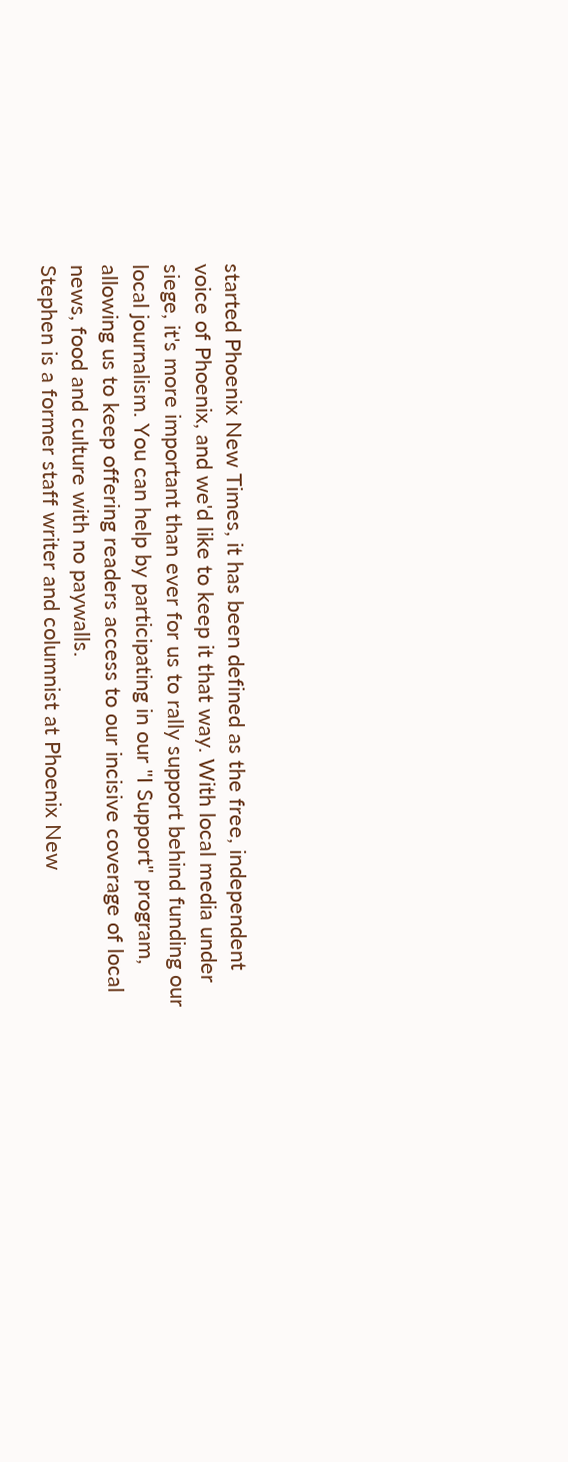started Phoenix New Times, it has been defined as the free, independent voice of Phoenix, and we'd like to keep it that way. With local media under siege, it's more important than ever for us to rally support behind funding our local journalism. You can help by participating in our "I Support" program, allowing us to keep offering readers access to our incisive coverage of local news, food and culture with no paywalls.
Stephen is a former staff writer and columnist at Phoenix New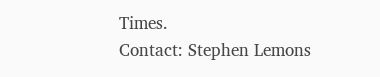Times.
Contact: Stephen Lemons